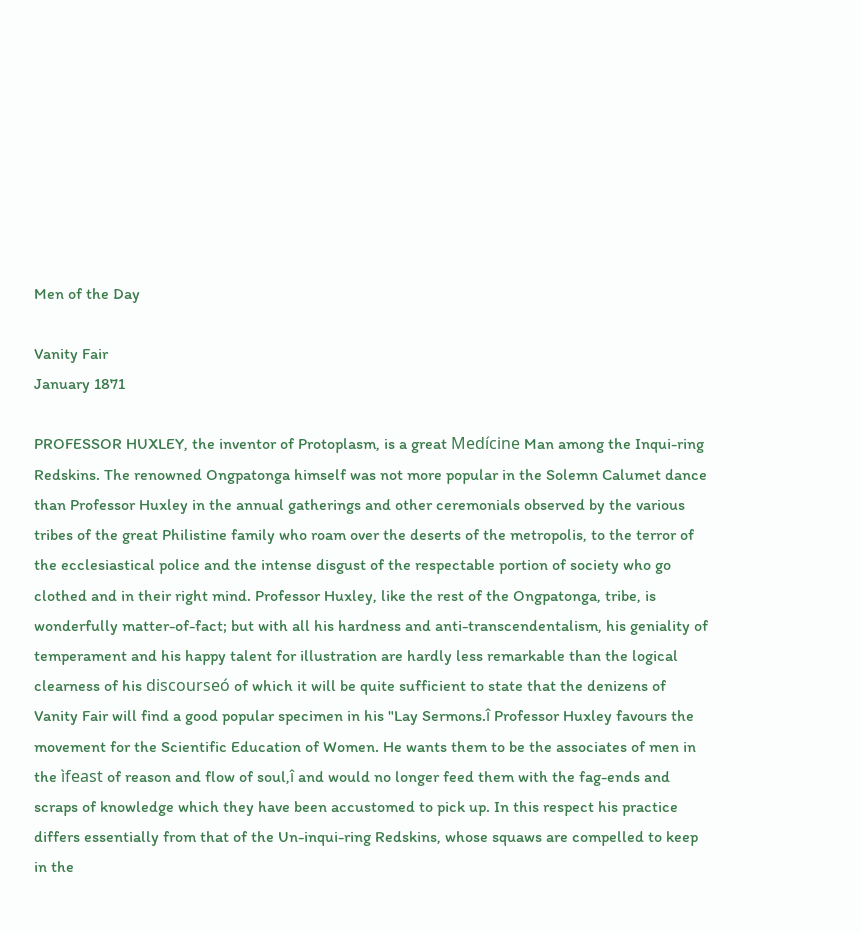Men of the Day

Vanity Fair
January 1871

PROFESSOR HUXLEY, the inventor of Protoplasm, is a great Medícine Man among the Inqui-ring Redskins. The renowned Ongpatonga himself was not more popular in the Solemn Calumet dance than Professor Huxley in the annual gatherings and other ceremonials observed by the various tribes of the great Philistine family who roam over the deserts of the metropolis, to the terror of the ecclesiastical police and the intense disgust of the respectable portion of society who go clothed and in their right mind. Professor Huxley, like the rest of the Ongpatonga, tribe, is wonderfully matter-of-fact; but with all his hardness and anti-transcendentalism, his geniality of temperament and his happy talent for illustration are hardly less remarkable than the logical clearness of his discourseó of which it will be quite sufficient to state that the denizens of Vanity Fair will find a good popular specimen in his "Lay Sermons.î Professor Huxley favours the movement for the Scientific Education of Women. He wants them to be the associates of men in the ìfeast of reason and flow of soul,î and would no longer feed them with the fag-ends and scraps of knowledge which they have been accustomed to pick up. In this respect his practice differs essentially from that of the Un-inqui-ring Redskins, whose squaws are compelled to keep in the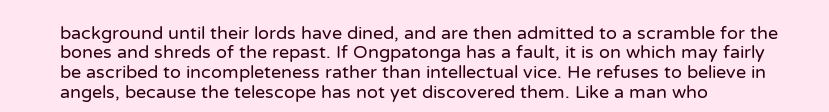background until their lords have dined, and are then admitted to a scramble for the bones and shreds of the repast. If Ongpatonga has a fault, it is on which may fairly be ascribed to incompleteness rather than intellectual vice. He refuses to believe in angels, because the telescope has not yet discovered them. Like a man who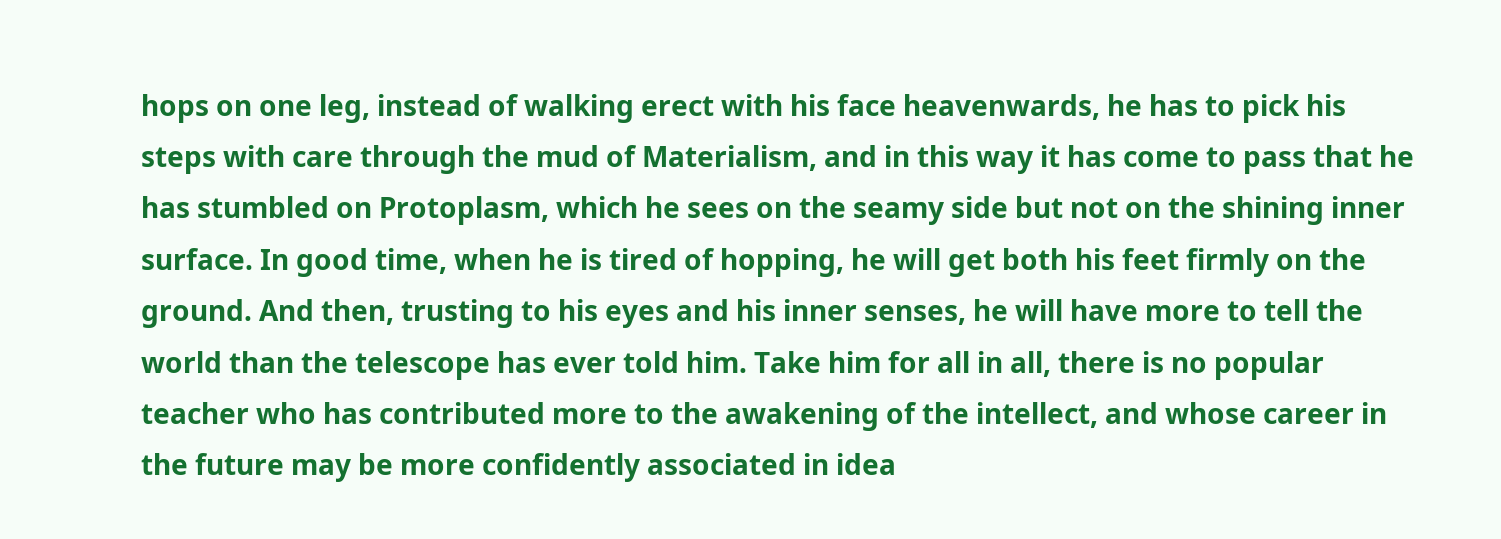hops on one leg, instead of walking erect with his face heavenwards, he has to pick his steps with care through the mud of Materialism, and in this way it has come to pass that he has stumbled on Protoplasm, which he sees on the seamy side but not on the shining inner surface. In good time, when he is tired of hopping, he will get both his feet firmly on the ground. And then, trusting to his eyes and his inner senses, he will have more to tell the world than the telescope has ever told him. Take him for all in all, there is no popular teacher who has contributed more to the awakening of the intellect, and whose career in the future may be more confidently associated in idea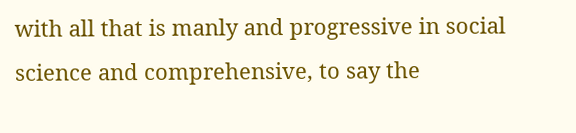with all that is manly and progressive in social science and comprehensive, to say the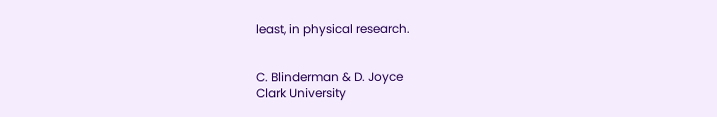least, in physical research.


C. Blinderman & D. Joyce
Clark University